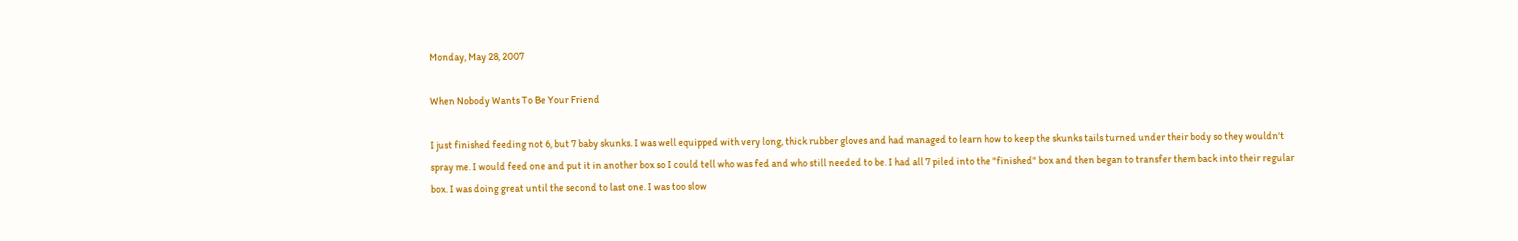Monday, May 28, 2007

When Nobody Wants To Be Your Friend

I just finished feeding not 6, but 7 baby skunks. I was well equipped with very long, thick rubber gloves and had managed to learn how to keep the skunks tails turned under their body so they wouldn't spray me. I would feed one and put it in another box so I could tell who was fed and who still needed to be. I had all 7 piled into the "finished" box and then began to transfer them back into their regular box. I was doing great until the second to last one. I was too slow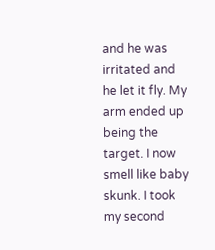and he was irritated and he let it fly. My arm ended up being the target. I now smell like baby skunk. I took my second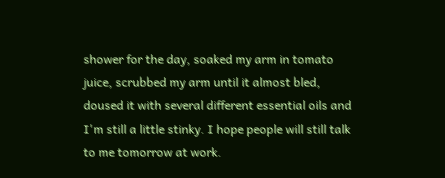shower for the day, soaked my arm in tomato juice, scrubbed my arm until it almost bled, doused it with several different essential oils and I'm still a little stinky. I hope people will still talk to me tomorrow at work.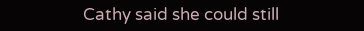Cathy said she could still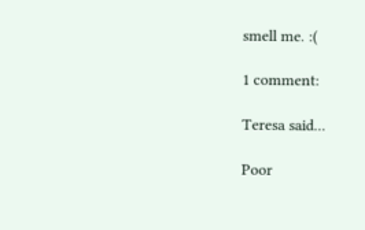smell me. :(

1 comment:

Teresa said...

Poor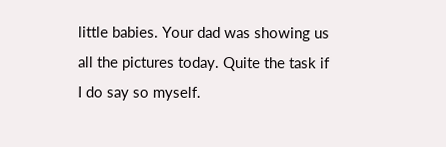little babies. Your dad was showing us all the pictures today. Quite the task if I do say so myself.